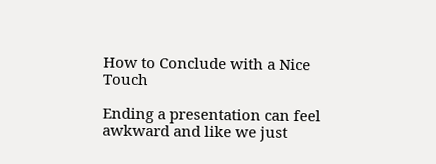How to Conclude with a Nice Touch

Ending a presentation can feel awkward and like we just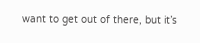want to get out of there, but it’s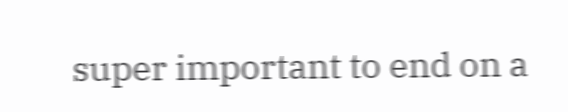super important to end on a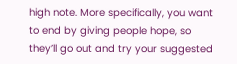high note. More specifically, you want to end by giving people hope, so they’ll go out and try your suggested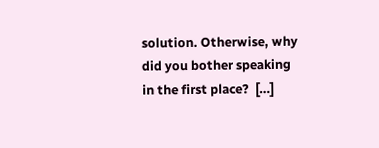solution. Otherwise, why did you bother speaking in the first place?  […]